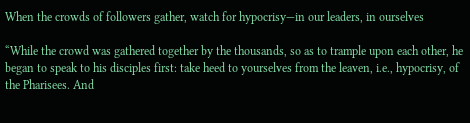When the crowds of followers gather, watch for hypocrisy—in our leaders, in ourselves

“While the crowd was gathered together by the thousands, so as to trample upon each other, he began to speak to his disciples first: take heed to yourselves from the leaven, i.e., hypocrisy, of the Pharisees. And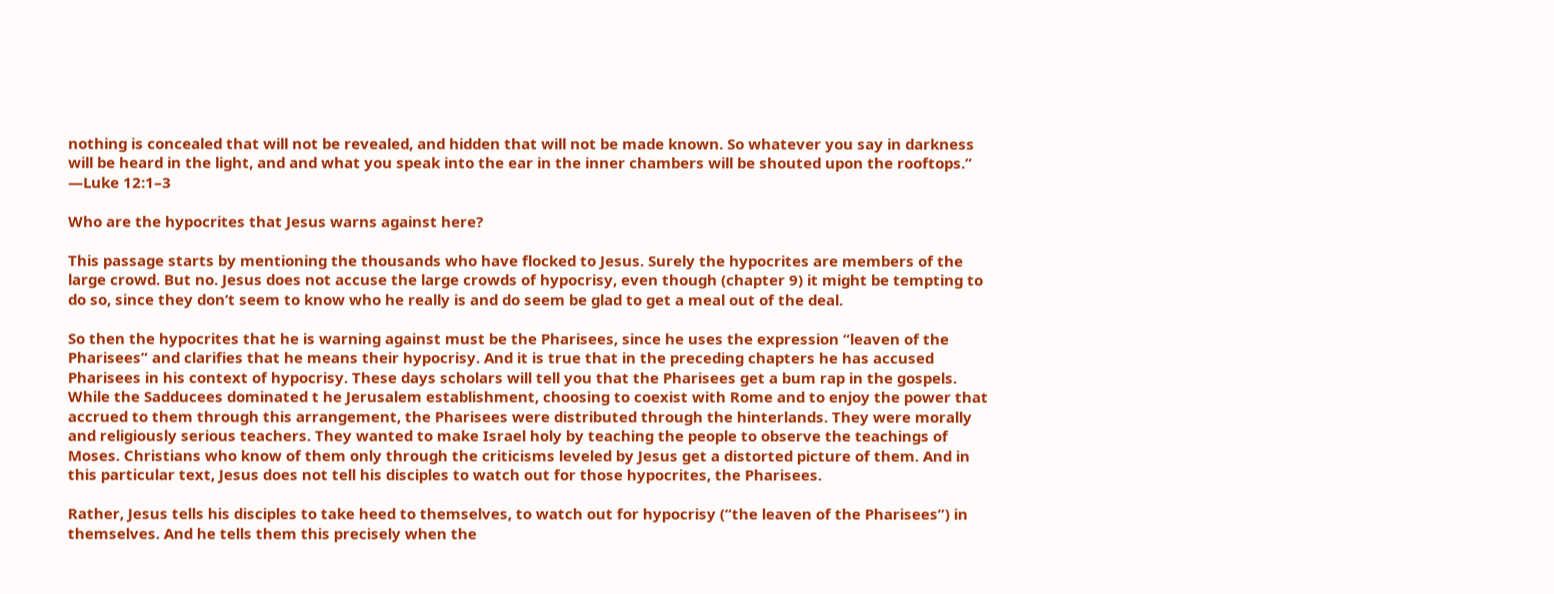nothing is concealed that will not be revealed, and hidden that will not be made known. So whatever you say in darkness will be heard in the light, and and what you speak into the ear in the inner chambers will be shouted upon the rooftops.” —Luke 12:1–3

Who are the hypocrites that Jesus warns against here?

This passage starts by mentioning the thousands who have flocked to Jesus. Surely the hypocrites are members of the large crowd. But no. Jesus does not accuse the large crowds of hypocrisy, even though (chapter 9) it might be tempting to do so, since they don’t seem to know who he really is and do seem be glad to get a meal out of the deal.

So then the hypocrites that he is warning against must be the Pharisees, since he uses the expression “leaven of the Pharisees” and clarifies that he means their hypocrisy. And it is true that in the preceding chapters he has accused Pharisees in his context of hypocrisy. These days scholars will tell you that the Pharisees get a bum rap in the gospels. While the Sadducees dominated t he Jerusalem establishment, choosing to coexist with Rome and to enjoy the power that accrued to them through this arrangement, the Pharisees were distributed through the hinterlands. They were morally and religiously serious teachers. They wanted to make Israel holy by teaching the people to observe the teachings of Moses. Christians who know of them only through the criticisms leveled by Jesus get a distorted picture of them. And in this particular text, Jesus does not tell his disciples to watch out for those hypocrites, the Pharisees.

Rather, Jesus tells his disciples to take heed to themselves, to watch out for hypocrisy (“the leaven of the Pharisees”) in themselves. And he tells them this precisely when the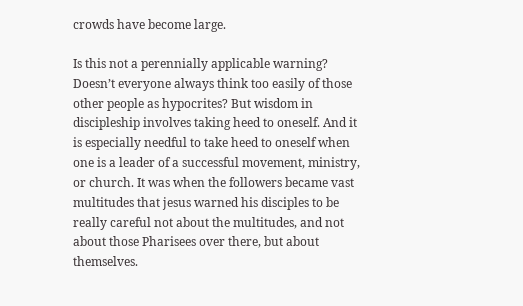crowds have become large.

Is this not a perennially applicable warning? Doesn’t everyone always think too easily of those other people as hypocrites? But wisdom in discipleship involves taking heed to oneself. And it is especially needful to take heed to oneself when one is a leader of a successful movement, ministry, or church. It was when the followers became vast multitudes that jesus warned his disciples to be really careful not about the multitudes, and not about those Pharisees over there, but about themselves.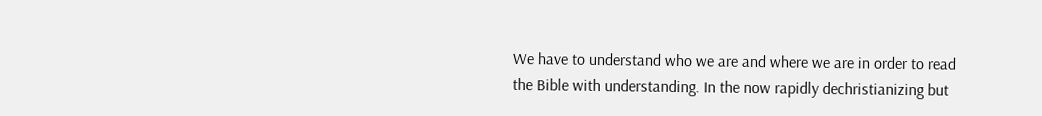We have to understand who we are and where we are in order to read the Bible with understanding. In the now rapidly dechristianizing but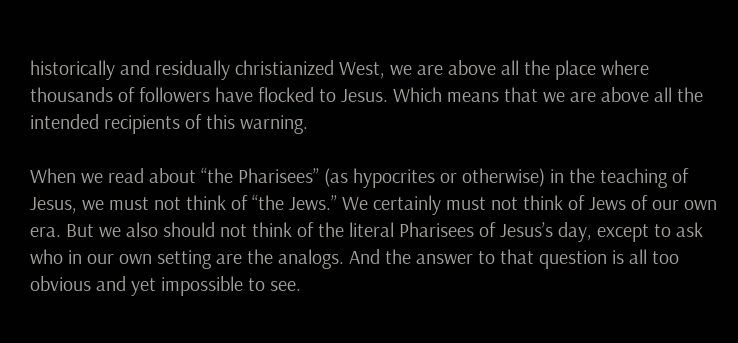historically and residually christianized West, we are above all the place where thousands of followers have flocked to Jesus. Which means that we are above all the intended recipients of this warning.

When we read about “the Pharisees” (as hypocrites or otherwise) in the teaching of Jesus, we must not think of “the Jews.” We certainly must not think of Jews of our own era. But we also should not think of the literal Pharisees of Jesus’s day, except to ask who in our own setting are the analogs. And the answer to that question is all too obvious and yet impossible to see.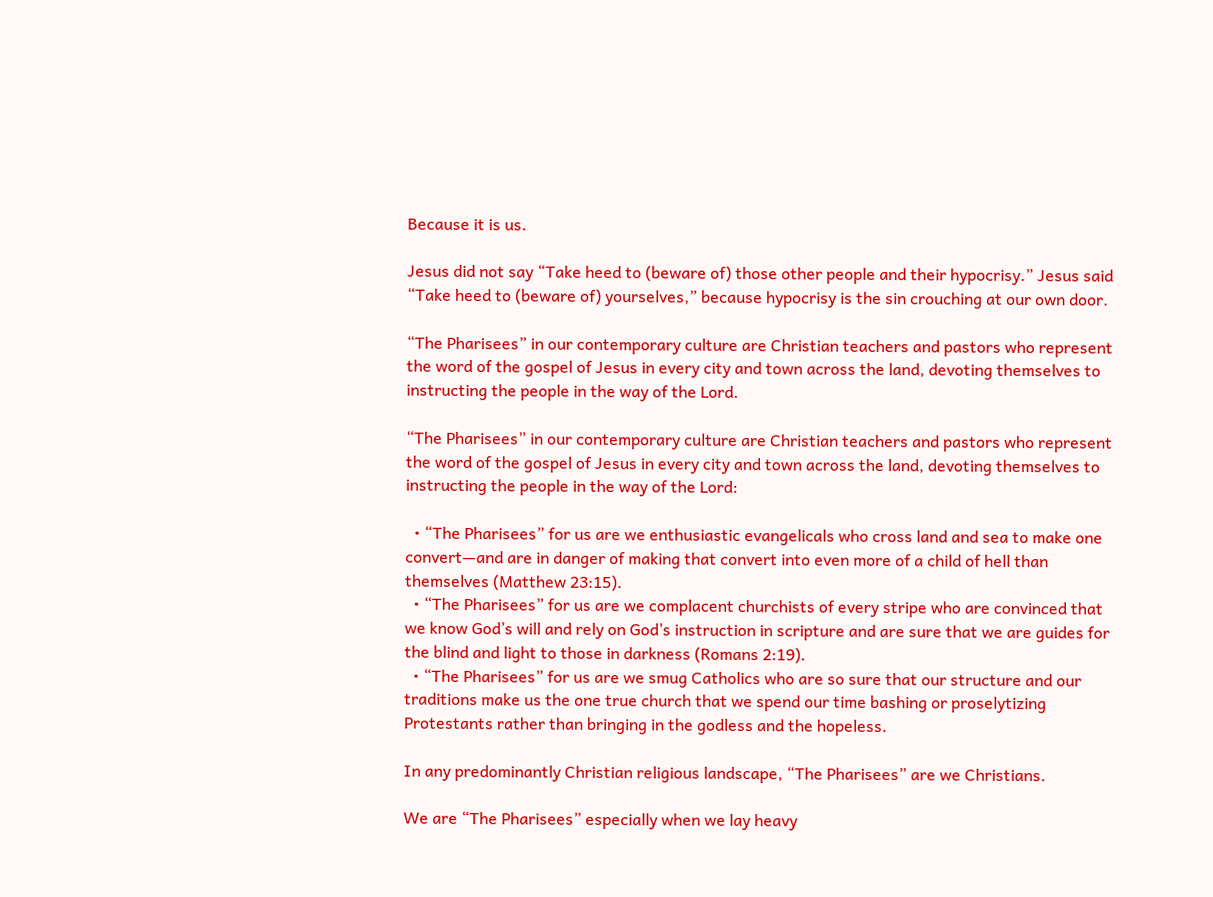Because it is us.

Jesus did not say “Take heed to (beware of) those other people and their hypocrisy.” Jesus said “Take heed to (beware of) yourselves,” because hypocrisy is the sin crouching at our own door.

“The Pharisees” in our contemporary culture are Christian teachers and pastors who represent the word of the gospel of Jesus in every city and town across the land, devoting themselves to instructing the people in the way of the Lord.

“The Pharisees” in our contemporary culture are Christian teachers and pastors who represent the word of the gospel of Jesus in every city and town across the land, devoting themselves to instructing the people in the way of the Lord:

  • “The Pharisees” for us are we enthusiastic evangelicals who cross land and sea to make one convert—and are in danger of making that convert into even more of a child of hell than themselves (Matthew 23:15).
  • “The Pharisees” for us are we complacent churchists of every stripe who are convinced that we know God’s will and rely on God’s instruction in scripture and are sure that we are guides for the blind and light to those in darkness (Romans 2:19).
  • “The Pharisees” for us are we smug Catholics who are so sure that our structure and our traditions make us the one true church that we spend our time bashing or proselytizing Protestants rather than bringing in the godless and the hopeless.

In any predominantly Christian religious landscape, “The Pharisees” are we Christians.

We are “The Pharisees” especially when we lay heavy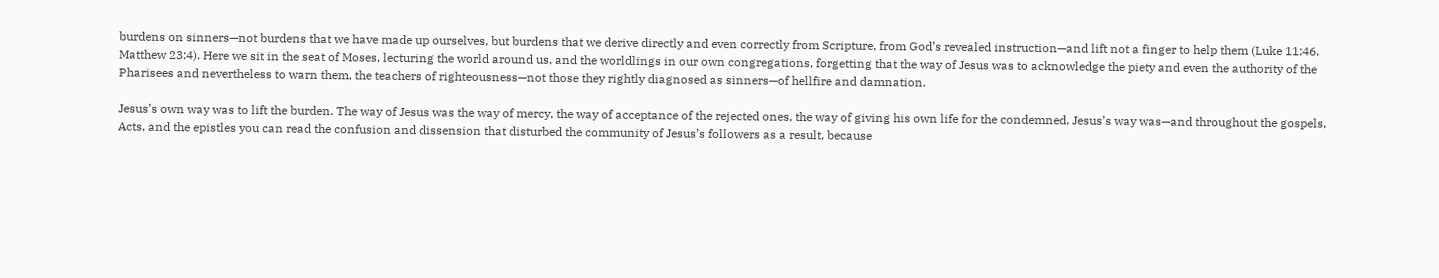burdens on sinners—not burdens that we have made up ourselves, but burdens that we derive directly and even correctly from Scripture, from God’s revealed instruction—and lift not a finger to help them (Luke 11:46, Matthew 23:4). Here we sit in the seat of Moses, lecturing the world around us, and the worldlings in our own congregations, forgetting that the way of Jesus was to acknowledge the piety and even the authority of the Pharisees and nevertheless to warn them, the teachers of righteousness—not those they rightly diagnosed as sinners—of hellfire and damnation.

Jesus’s own way was to lift the burden. The way of Jesus was the way of mercy, the way of acceptance of the rejected ones, the way of giving his own life for the condemned. Jesus’s way was—and throughout the gospels, Acts, and the epistles you can read the confusion and dissension that disturbed the community of Jesus’s followers as a result, because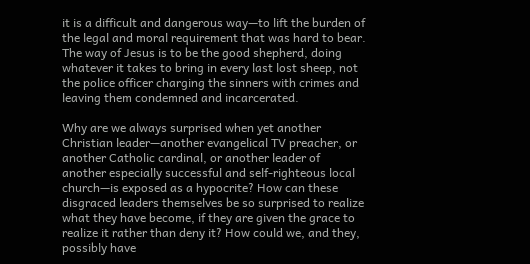it is a difficult and dangerous way—to lift the burden of the legal and moral requirement that was hard to bear. The way of Jesus is to be the good shepherd, doing whatever it takes to bring in every last lost sheep, not the police officer charging the sinners with crimes and leaving them condemned and incarcerated.

Why are we always surprised when yet another Christian leader—another evangelical TV preacher, or another Catholic cardinal, or another leader of another especially successful and self-righteous local church—is exposed as a hypocrite? How can these disgraced leaders themselves be so surprised to realize what they have become, if they are given the grace to realize it rather than deny it? How could we, and they, possibly have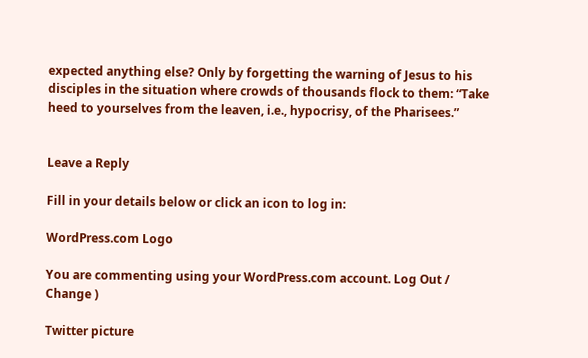expected anything else? Only by forgetting the warning of Jesus to his disciples in the situation where crowds of thousands flock to them: “Take heed to yourselves from the leaven, i.e., hypocrisy, of the Pharisees.”


Leave a Reply

Fill in your details below or click an icon to log in:

WordPress.com Logo

You are commenting using your WordPress.com account. Log Out /  Change )

Twitter picture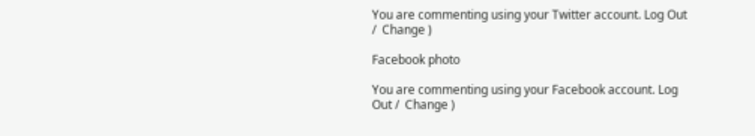You are commenting using your Twitter account. Log Out /  Change )

Facebook photo

You are commenting using your Facebook account. Log Out /  Change )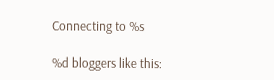Connecting to %s

%d bloggers like this: